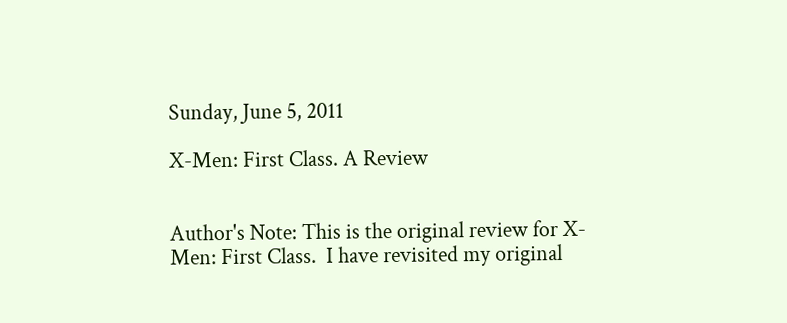Sunday, June 5, 2011

X-Men: First Class. A Review


Author's Note: This is the original review for X-Men: First Class.  I have revisited my original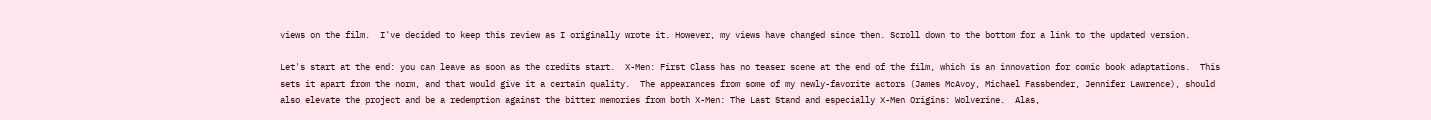views on the film.  I've decided to keep this review as I originally wrote it. However, my views have changed since then. Scroll down to the bottom for a link to the updated version.

Let's start at the end: you can leave as soon as the credits start.  X-Men: First Class has no teaser scene at the end of the film, which is an innovation for comic book adaptations.  This sets it apart from the norm, and that would give it a certain quality.  The appearances from some of my newly-favorite actors (James McAvoy, Michael Fassbender, Jennifer Lawrence), should also elevate the project and be a redemption against the bitter memories from both X-Men: The Last Stand and especially X-Men Origins: Wolverine.  Alas,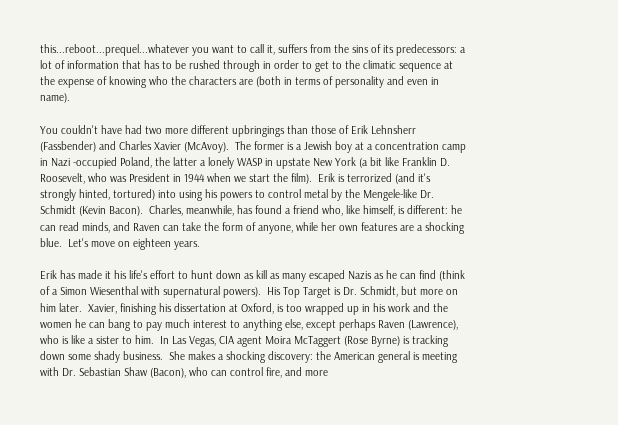this...reboot...prequel...whatever you want to call it, suffers from the sins of its predecessors: a lot of information that has to be rushed through in order to get to the climatic sequence at the expense of knowing who the characters are (both in terms of personality and even in name).

You couldn't have had two more different upbringings than those of Erik Lehnsherr (Fassbender) and Charles Xavier (McAvoy).  The former is a Jewish boy at a concentration camp in Nazi -occupied Poland, the latter a lonely WASP in upstate New York (a bit like Franklin D. Roosevelt, who was President in 1944 when we start the film).  Erik is terrorized (and it's strongly hinted, tortured) into using his powers to control metal by the Mengele-like Dr. Schmidt (Kevin Bacon).  Charles, meanwhile, has found a friend who, like himself, is different: he can read minds, and Raven can take the form of anyone, while her own features are a shocking blue.  Let's move on eighteen years.

Erik has made it his life's effort to hunt down as kill as many escaped Nazis as he can find (think of a Simon Wiesenthal with supernatural powers).  His Top Target is Dr. Schmidt, but more on him later.  Xavier, finishing his dissertation at Oxford, is too wrapped up in his work and the women he can bang to pay much interest to anything else, except perhaps Raven (Lawrence), who is like a sister to him.  In Las Vegas, CIA agent Moira McTaggert (Rose Byrne) is tracking down some shady business.  She makes a shocking discovery: the American general is meeting with Dr. Sebastian Shaw (Bacon), who can control fire, and more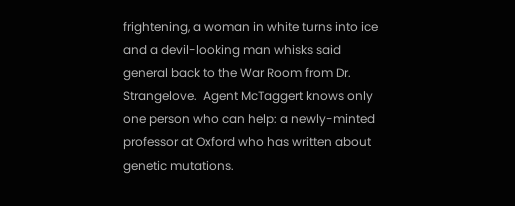frightening, a woman in white turns into ice and a devil-looking man whisks said general back to the War Room from Dr. Strangelove.  Agent McTaggert knows only one person who can help: a newly-minted professor at Oxford who has written about genetic mutations.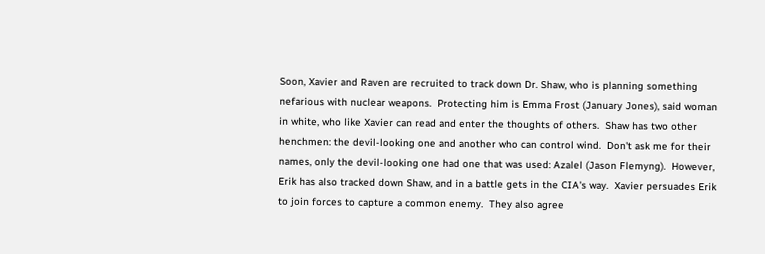Soon, Xavier and Raven are recruited to track down Dr. Shaw, who is planning something nefarious with nuclear weapons.  Protecting him is Emma Frost (January Jones), said woman in white, who like Xavier can read and enter the thoughts of others.  Shaw has two other henchmen: the devil-looking one and another who can control wind.  Don't ask me for their names, only the devil-looking one had one that was used: Azalel (Jason Flemyng).  However, Erik has also tracked down Shaw, and in a battle gets in the CIA's way.  Xavier persuades Erik to join forces to capture a common enemy.  They also agree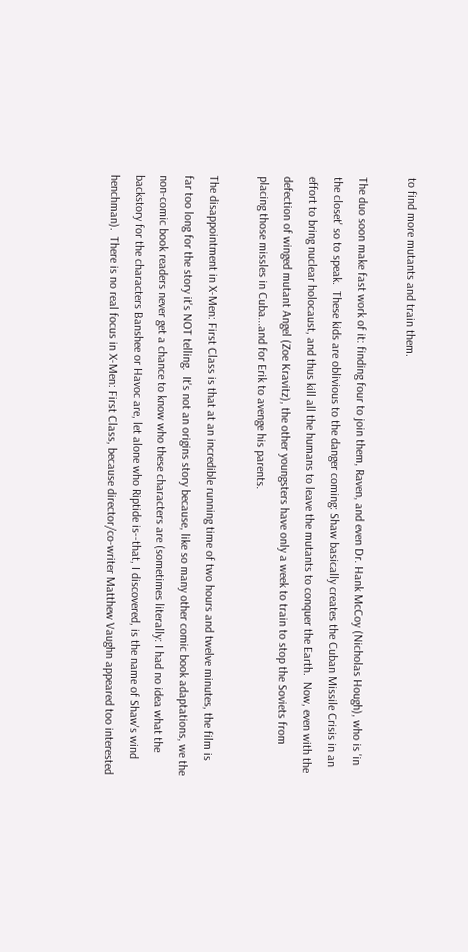to find more mutants and train them.

The duo soon make fast work of it: finding four to join them, Raven, and even Dr. Hank McCoy (Nicholas Hough), who is 'in the closet' so to speak.  These kids are oblivious to the danger coming: Shaw basically creates the Cuban Missile Crisis in an effort to bring nuclear holocaust, and thus kill all the humans to leave the mutants to conquer the Earth.  Now, even with the defection of winged mutant Angel (Zoe Kravitz), the other youngsters have only a week to train to stop the Soviets from placing those missles in Cuba...and for Erik to avenge his parents.

The disappointment in X-Men: First Class is that at an incredible running time of two hours and twelve minutes, the film is far too long for the story it's NOT telling.  It's not an origins story because, like so many other comic book adaptations, we the non-comic book readers never get a chance to know who these characters are (sometimes literally: I had no idea what the backstory for the characters Banshee or Havoc are, let alone who Riptide is--that, I discovered, is the name of Shaw's wind henchman).  There is no real focus in X-Men: First Class, because director/co-writer Matthew Vaughn appeared too interested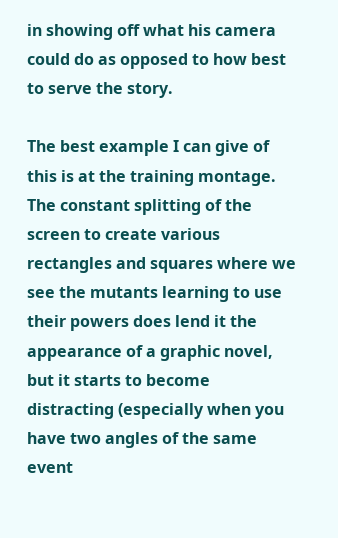in showing off what his camera could do as opposed to how best to serve the story.

The best example I can give of this is at the training montage.  The constant splitting of the screen to create various rectangles and squares where we see the mutants learning to use their powers does lend it the appearance of a graphic novel, but it starts to become distracting (especially when you have two angles of the same event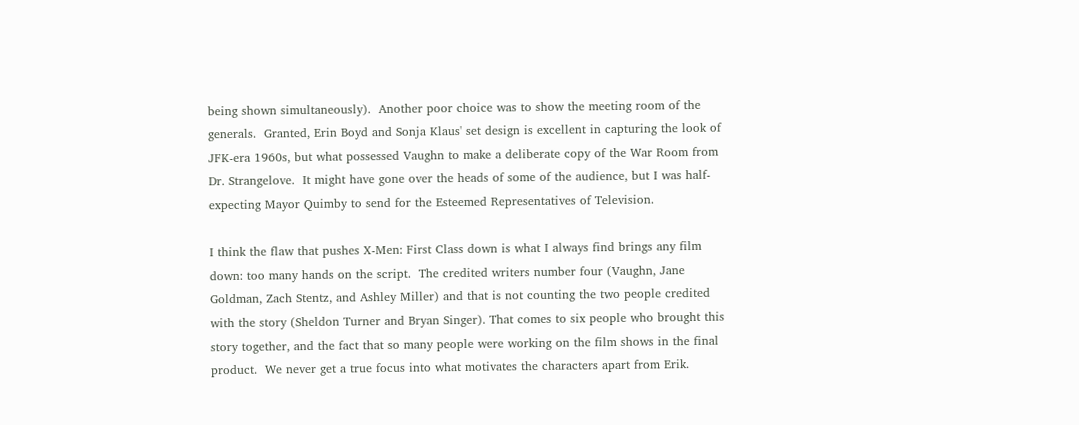being shown simultaneously).  Another poor choice was to show the meeting room of the generals.  Granted, Erin Boyd and Sonja Klaus' set design is excellent in capturing the look of JFK-era 1960s, but what possessed Vaughn to make a deliberate copy of the War Room from Dr. Strangelove.  It might have gone over the heads of some of the audience, but I was half-expecting Mayor Quimby to send for the Esteemed Representatives of Television.

I think the flaw that pushes X-Men: First Class down is what I always find brings any film down: too many hands on the script.  The credited writers number four (Vaughn, Jane Goldman, Zach Stentz, and Ashley Miller) and that is not counting the two people credited with the story (Sheldon Turner and Bryan Singer). That comes to six people who brought this story together, and the fact that so many people were working on the film shows in the final product.  We never get a true focus into what motivates the characters apart from Erik.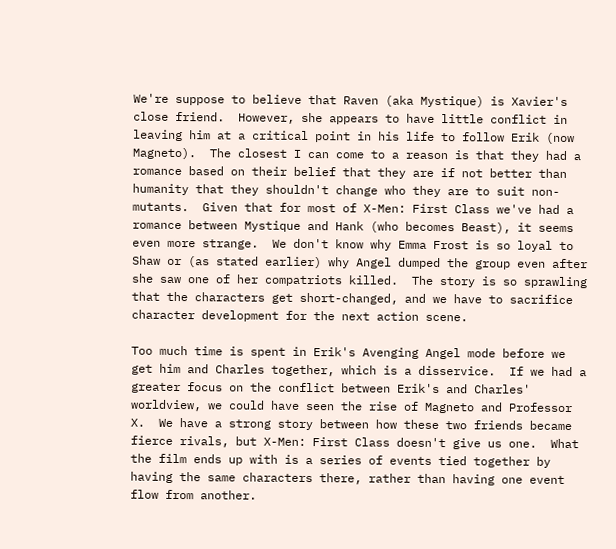We're suppose to believe that Raven (aka Mystique) is Xavier's close friend.  However, she appears to have little conflict in leaving him at a critical point in his life to follow Erik (now Magneto).  The closest I can come to a reason is that they had a romance based on their belief that they are if not better than humanity that they shouldn't change who they are to suit non-mutants.  Given that for most of X-Men: First Class we've had a romance between Mystique and Hank (who becomes Beast), it seems even more strange.  We don't know why Emma Frost is so loyal to Shaw or (as stated earlier) why Angel dumped the group even after she saw one of her compatriots killed.  The story is so sprawling that the characters get short-changed, and we have to sacrifice character development for the next action scene.

Too much time is spent in Erik's Avenging Angel mode before we get him and Charles together, which is a disservice.  If we had a greater focus on the conflict between Erik's and Charles' worldview, we could have seen the rise of Magneto and Professor X.  We have a strong story between how these two friends became fierce rivals, but X-Men: First Class doesn't give us one.  What the film ends up with is a series of events tied together by having the same characters there, rather than having one event flow from another.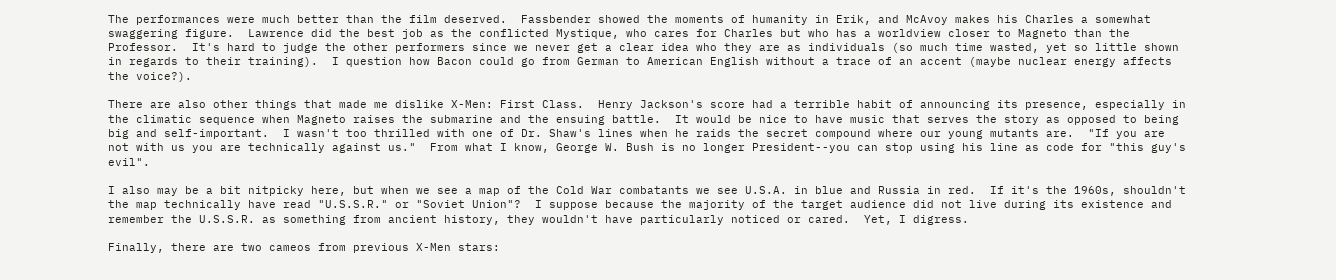The performances were much better than the film deserved.  Fassbender showed the moments of humanity in Erik, and McAvoy makes his Charles a somewhat swaggering figure.  Lawrence did the best job as the conflicted Mystique, who cares for Charles but who has a worldview closer to Magneto than the Professor.  It's hard to judge the other performers since we never get a clear idea who they are as individuals (so much time wasted, yet so little shown in regards to their training).  I question how Bacon could go from German to American English without a trace of an accent (maybe nuclear energy affects the voice?).

There are also other things that made me dislike X-Men: First Class.  Henry Jackson's score had a terrible habit of announcing its presence, especially in the climatic sequence when Magneto raises the submarine and the ensuing battle.  It would be nice to have music that serves the story as opposed to being big and self-important.  I wasn't too thrilled with one of Dr. Shaw's lines when he raids the secret compound where our young mutants are.  "If you are not with us you are technically against us."  From what I know, George W. Bush is no longer President--you can stop using his line as code for "this guy's evil".

I also may be a bit nitpicky here, but when we see a map of the Cold War combatants we see U.S.A. in blue and Russia in red.  If it's the 1960s, shouldn't the map technically have read "U.S.S.R." or "Soviet Union"?  I suppose because the majority of the target audience did not live during its existence and remember the U.S.S.R. as something from ancient history, they wouldn't have particularly noticed or cared.  Yet, I digress.

Finally, there are two cameos from previous X-Men stars: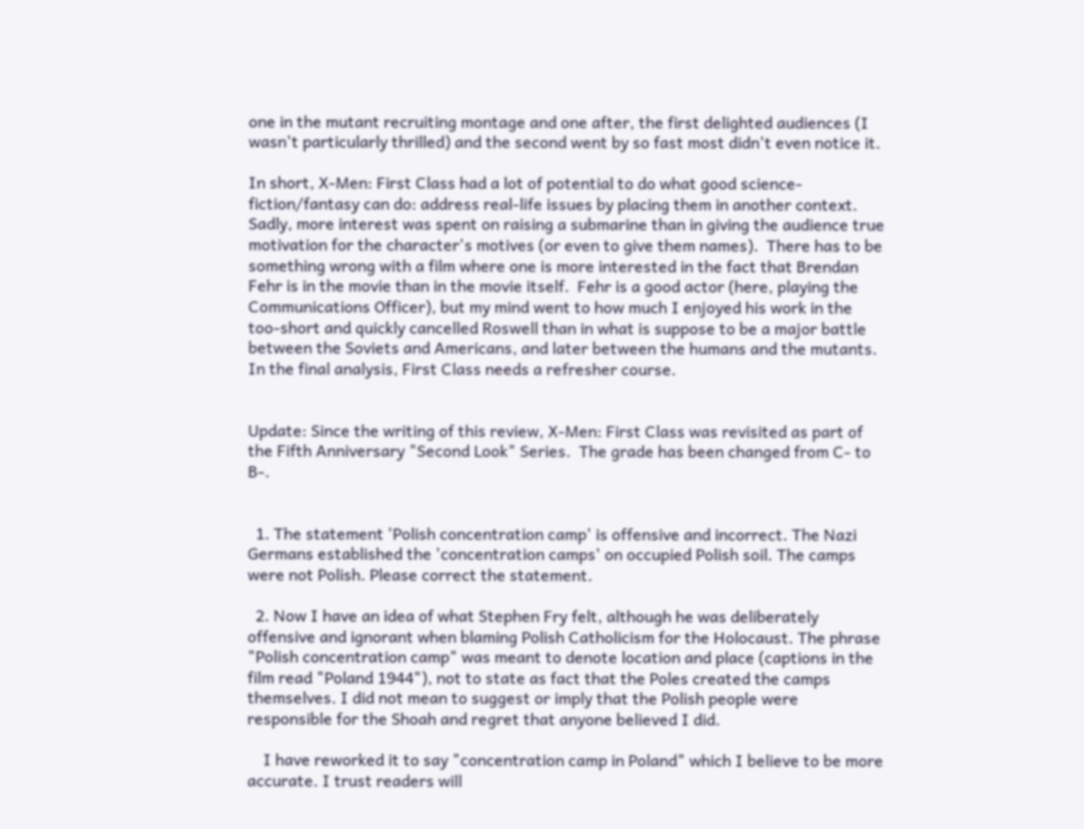one in the mutant recruiting montage and one after, the first delighted audiences (I wasn't particularly thrilled) and the second went by so fast most didn't even notice it.

In short, X-Men: First Class had a lot of potential to do what good science-fiction/fantasy can do: address real-life issues by placing them in another context.  Sadly, more interest was spent on raising a submarine than in giving the audience true motivation for the character's motives (or even to give them names).  There has to be something wrong with a film where one is more interested in the fact that Brendan Fehr is in the movie than in the movie itself.  Fehr is a good actor (here, playing the Communications Officer), but my mind went to how much I enjoyed his work in the too-short and quickly cancelled Roswell than in what is suppose to be a major battle between the Soviets and Americans, and later between the humans and the mutants.  In the final analysis, First Class needs a refresher course.


Update: Since the writing of this review, X-Men: First Class was revisited as part of the Fifth Anniversary "Second Look" Series.  The grade has been changed from C- to B-.


  1. The statement 'Polish concentration camp' is offensive and incorrect. The Nazi Germans established the 'concentration camps' on occupied Polish soil. The camps were not Polish. Please correct the statement.

  2. Now I have an idea of what Stephen Fry felt, although he was deliberately offensive and ignorant when blaming Polish Catholicism for the Holocaust. The phrase "Polish concentration camp" was meant to denote location and place (captions in the film read "Poland 1944"), not to state as fact that the Poles created the camps themselves. I did not mean to suggest or imply that the Polish people were responsible for the Shoah and regret that anyone believed I did.

    I have reworked it to say "concentration camp in Poland" which I believe to be more accurate. I trust readers will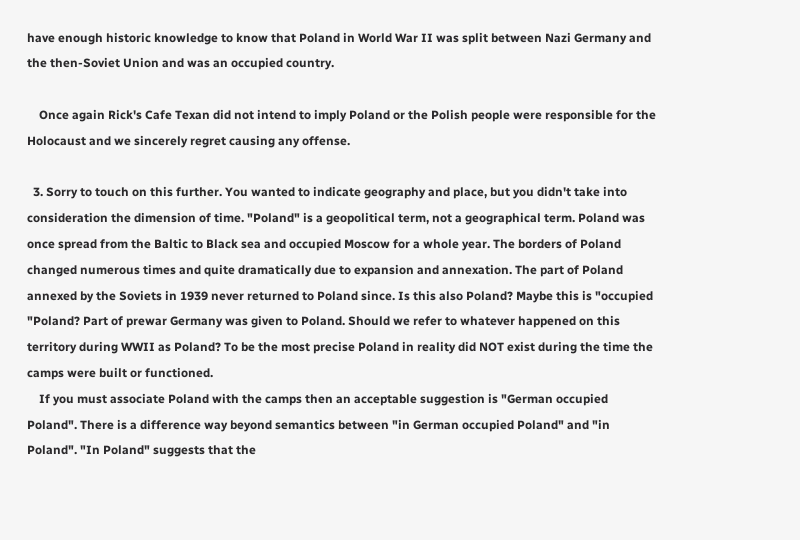have enough historic knowledge to know that Poland in World War II was split between Nazi Germany and the then-Soviet Union and was an occupied country.

    Once again Rick's Cafe Texan did not intend to imply Poland or the Polish people were responsible for the Holocaust and we sincerely regret causing any offense.

  3. Sorry to touch on this further. You wanted to indicate geography and place, but you didn't take into consideration the dimension of time. "Poland" is a geopolitical term, not a geographical term. Poland was once spread from the Baltic to Black sea and occupied Moscow for a whole year. The borders of Poland changed numerous times and quite dramatically due to expansion and annexation. The part of Poland annexed by the Soviets in 1939 never returned to Poland since. Is this also Poland? Maybe this is "occupied "Poland? Part of prewar Germany was given to Poland. Should we refer to whatever happened on this territory during WWII as Poland? To be the most precise Poland in reality did NOT exist during the time the camps were built or functioned.
    If you must associate Poland with the camps then an acceptable suggestion is "German occupied Poland". There is a difference way beyond semantics between "in German occupied Poland" and "in Poland". "In Poland" suggests that the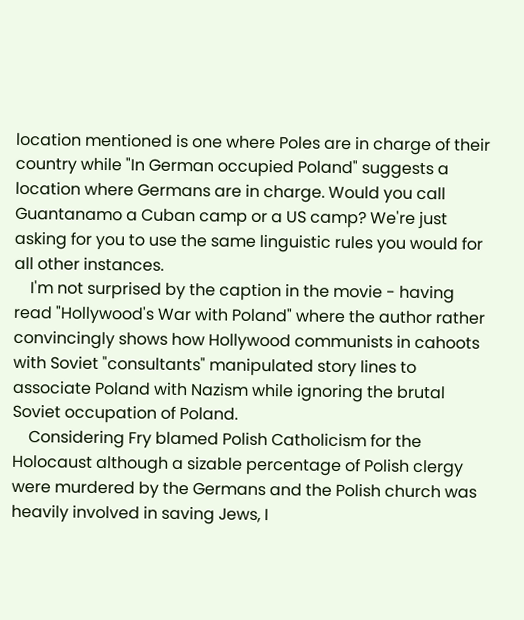location mentioned is one where Poles are in charge of their country while "In German occupied Poland" suggests a location where Germans are in charge. Would you call Guantanamo a Cuban camp or a US camp? We're just asking for you to use the same linguistic rules you would for all other instances.
    I'm not surprised by the caption in the movie - having read "Hollywood's War with Poland" where the author rather convincingly shows how Hollywood communists in cahoots with Soviet "consultants" manipulated story lines to associate Poland with Nazism while ignoring the brutal Soviet occupation of Poland.
    Considering Fry blamed Polish Catholicism for the Holocaust although a sizable percentage of Polish clergy were murdered by the Germans and the Polish church was heavily involved in saving Jews, I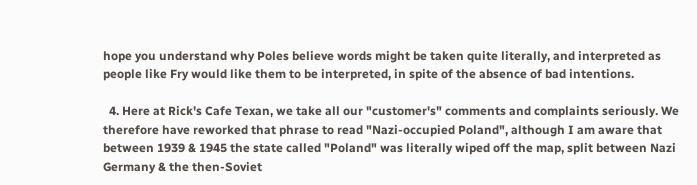hope you understand why Poles believe words might be taken quite literally, and interpreted as people like Fry would like them to be interpreted, in spite of the absence of bad intentions.

  4. Here at Rick's Cafe Texan, we take all our "customer's" comments and complaints seriously. We therefore have reworked that phrase to read "Nazi-occupied Poland", although I am aware that between 1939 & 1945 the state called "Poland" was literally wiped off the map, split between Nazi Germany & the then-Soviet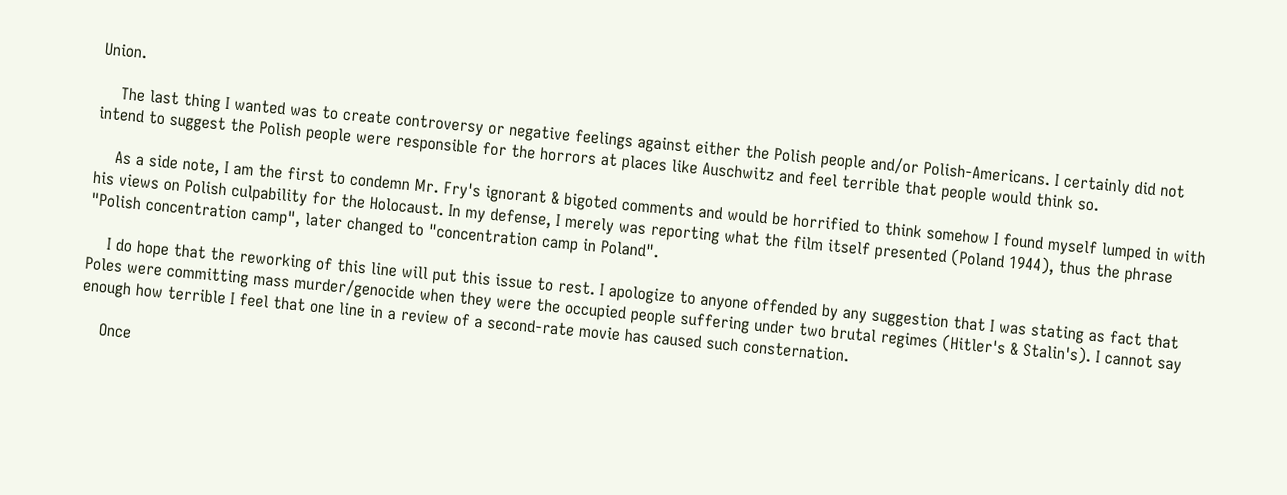Union.

    The last thing I wanted was to create controversy or negative feelings against either the Polish people and/or Polish-Americans. I certainly did not intend to suggest the Polish people were responsible for the horrors at places like Auschwitz and feel terrible that people would think so.

    As a side note, I am the first to condemn Mr. Fry's ignorant & bigoted comments and would be horrified to think somehow I found myself lumped in with his views on Polish culpability for the Holocaust. In my defense, I merely was reporting what the film itself presented (Poland 1944), thus the phrase "Polish concentration camp", later changed to "concentration camp in Poland".

    I do hope that the reworking of this line will put this issue to rest. I apologize to anyone offended by any suggestion that I was stating as fact that Poles were committing mass murder/genocide when they were the occupied people suffering under two brutal regimes (Hitler's & Stalin's). I cannot say enough how terrible I feel that one line in a review of a second-rate movie has caused such consternation.

    Once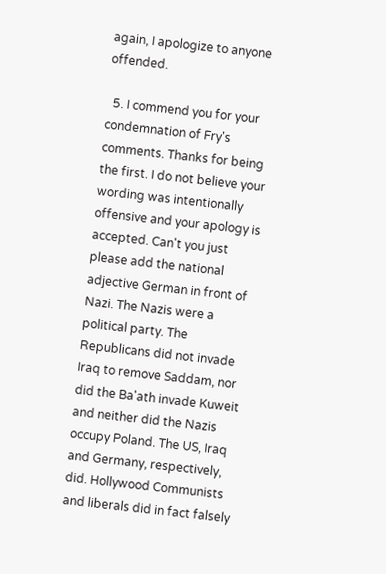again, I apologize to anyone offended.

  5. I commend you for your condemnation of Fry's comments. Thanks for being the first. I do not believe your wording was intentionally offensive and your apology is accepted. Can't you just please add the national adjective German in front of Nazi. The Nazis were a political party. The Republicans did not invade Iraq to remove Saddam, nor did the Ba'ath invade Kuweit and neither did the Nazis occupy Poland. The US, Iraq and Germany, respectively, did. Hollywood Communists and liberals did in fact falsely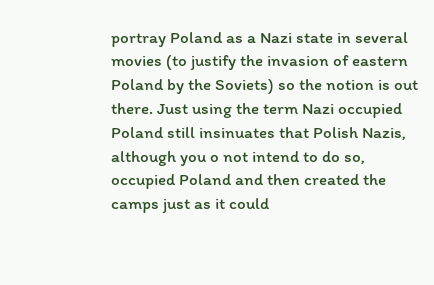portray Poland as a Nazi state in several movies (to justify the invasion of eastern Poland by the Soviets) so the notion is out there. Just using the term Nazi occupied Poland still insinuates that Polish Nazis, although you o not intend to do so, occupied Poland and then created the camps just as it could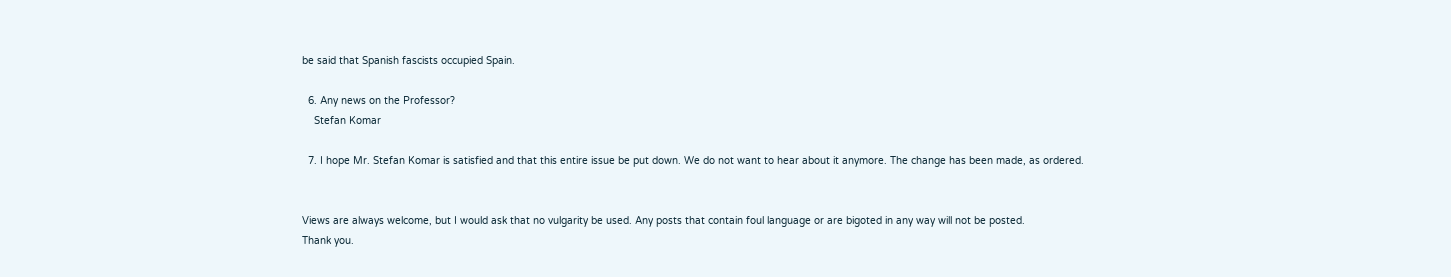be said that Spanish fascists occupied Spain.

  6. Any news on the Professor?
    Stefan Komar

  7. I hope Mr. Stefan Komar is satisfied and that this entire issue be put down. We do not want to hear about it anymore. The change has been made, as ordered.


Views are always welcome, but I would ask that no vulgarity be used. Any posts that contain foul language or are bigoted in any way will not be posted.
Thank you.